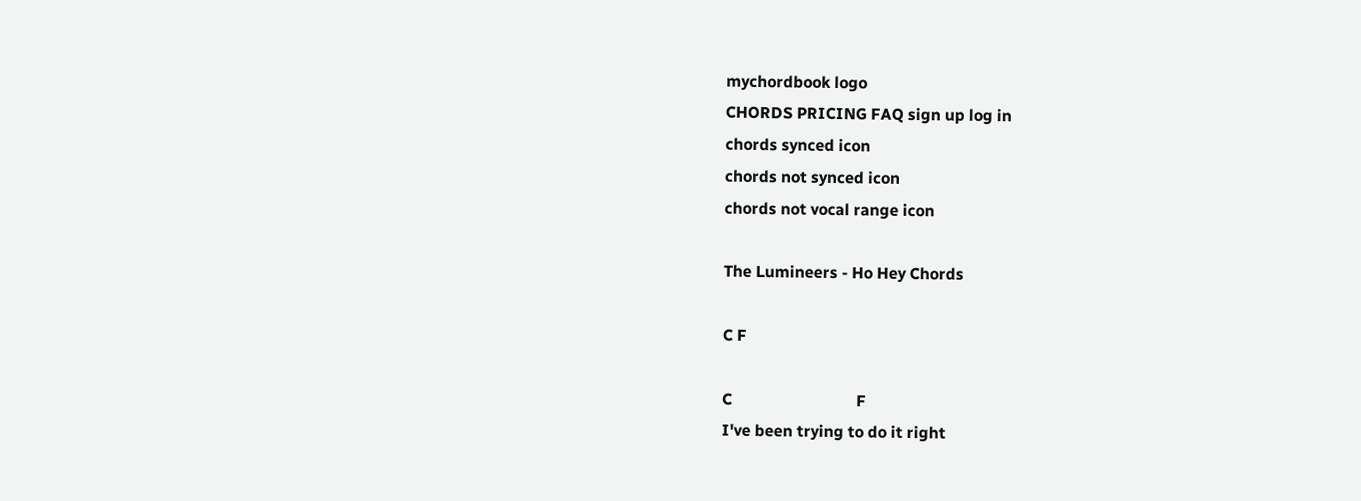mychordbook logo
CHORDS PRICING FAQ sign up log in
chords synced icon
chords not synced icon
chords not vocal range icon

The Lumineers - Ho Hey Chords

C F

C                               F
I've been trying to do it right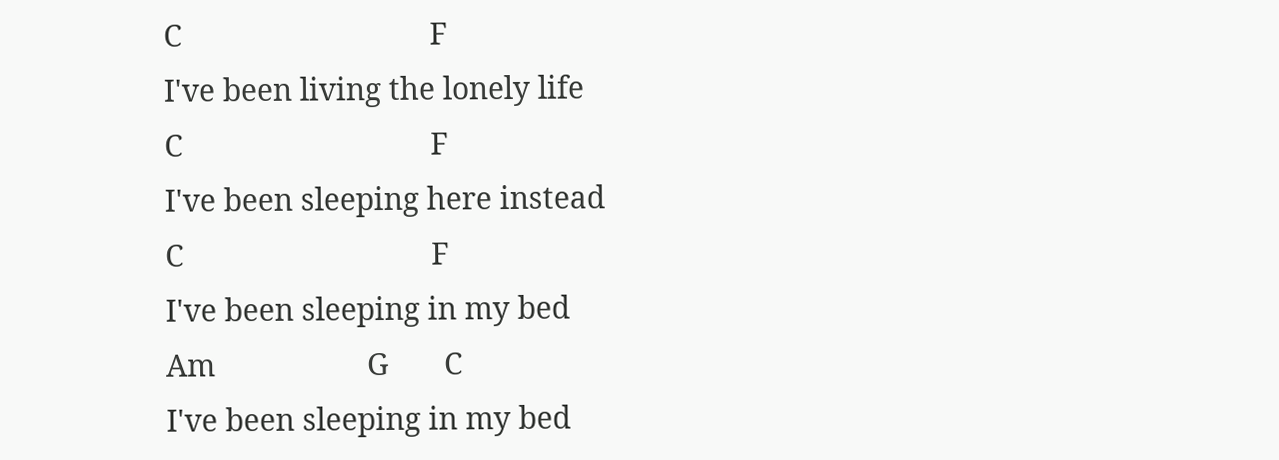C                               F
I've been living the lonely life
C                               F
I've been sleeping here instead
C                               F
I've been sleeping in my bed
Am                   G       C
I've been sleeping in my bed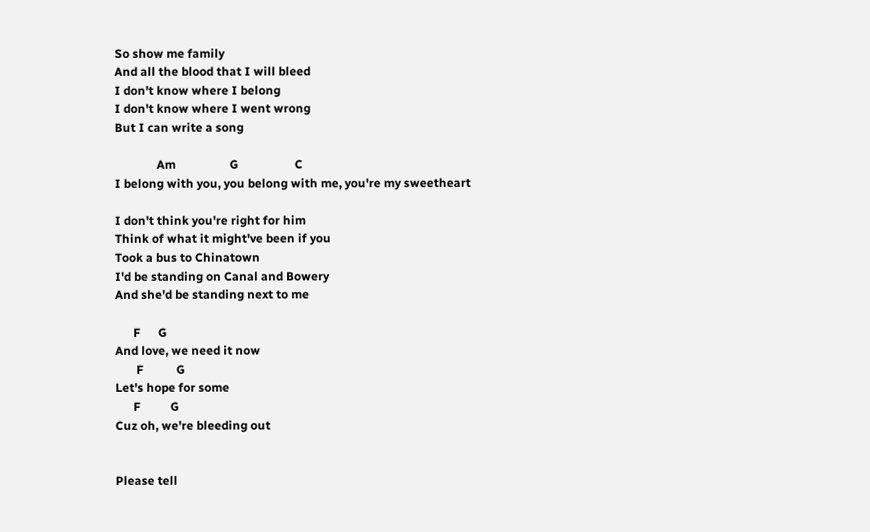So show me family
And all the blood that I will bleed
I don't know where I belong
I don't know where I went wrong
But I can write a song

              Am                  G                   C
I belong with you, you belong with me, you're my sweetheart

I don't think you're right for him
Think of what it might've been if you
Took a bus to Chinatown
I'd be standing on Canal and Bowery
And she'd be standing next to me

      F      G
And love, we need it now
       F           G
Let's hope for some
      F          G
Cuz oh, we're bleeding out


Please tell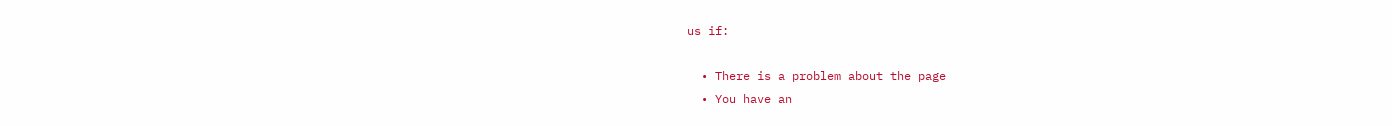us if:

  • There is a problem about the page
  • You have an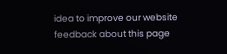idea to improve our website
feedback about this page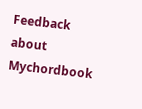Feedback about Mychordbook